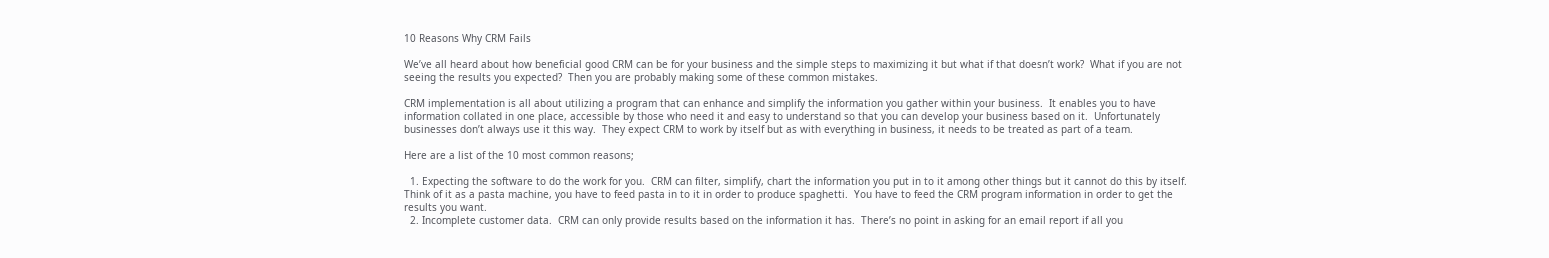10 Reasons Why CRM Fails

We’ve all heard about how beneficial good CRM can be for your business and the simple steps to maximizing it but what if that doesn’t work?  What if you are not seeing the results you expected?  Then you are probably making some of these common mistakes.

CRM implementation is all about utilizing a program that can enhance and simplify the information you gather within your business.  It enables you to have information collated in one place, accessible by those who need it and easy to understand so that you can develop your business based on it.  Unfortunately businesses don’t always use it this way.  They expect CRM to work by itself but as with everything in business, it needs to be treated as part of a team.

Here are a list of the 10 most common reasons;

  1. Expecting the software to do the work for you.  CRM can filter, simplify, chart the information you put in to it among other things but it cannot do this by itself.  Think of it as a pasta machine, you have to feed pasta in to it in order to produce spaghetti.  You have to feed the CRM program information in order to get the results you want.
  2. Incomplete customer data.  CRM can only provide results based on the information it has.  There’s no point in asking for an email report if all you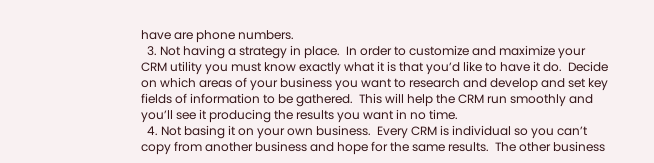have are phone numbers.
  3. Not having a strategy in place.  In order to customize and maximize your CRM utility you must know exactly what it is that you’d like to have it do.  Decide on which areas of your business you want to research and develop and set key fields of information to be gathered.  This will help the CRM run smoothly and you’ll see it producing the results you want in no time.
  4. Not basing it on your own business.  Every CRM is individual so you can’t copy from another business and hope for the same results.  The other business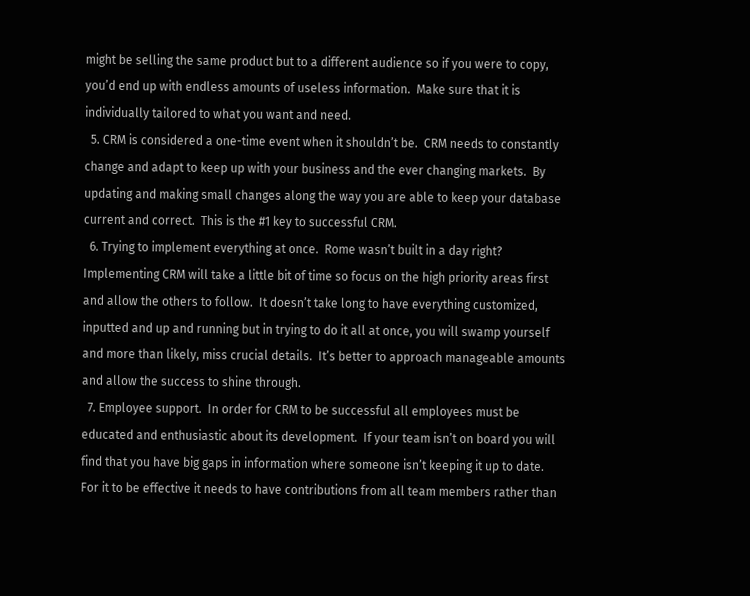might be selling the same product but to a different audience so if you were to copy, you’d end up with endless amounts of useless information.  Make sure that it is individually tailored to what you want and need.
  5. CRM is considered a one-time event when it shouldn’t be.  CRM needs to constantly change and adapt to keep up with your business and the ever changing markets.  By updating and making small changes along the way you are able to keep your database current and correct.  This is the #1 key to successful CRM.
  6. Trying to implement everything at once.  Rome wasn’t built in a day right? Implementing CRM will take a little bit of time so focus on the high priority areas first and allow the others to follow.  It doesn’t take long to have everything customized, inputted and up and running but in trying to do it all at once, you will swamp yourself and more than likely, miss crucial details.  It’s better to approach manageable amounts and allow the success to shine through.
  7. Employee support.  In order for CRM to be successful all employees must be educated and enthusiastic about its development.  If your team isn’t on board you will find that you have big gaps in information where someone isn’t keeping it up to date.  For it to be effective it needs to have contributions from all team members rather than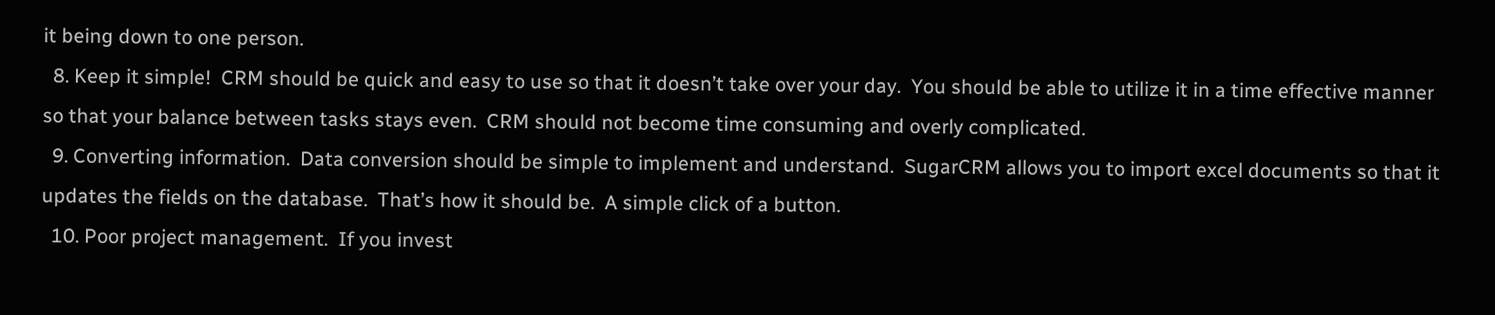it being down to one person.
  8. Keep it simple!  CRM should be quick and easy to use so that it doesn’t take over your day.  You should be able to utilize it in a time effective manner so that your balance between tasks stays even.  CRM should not become time consuming and overly complicated.
  9. Converting information.  Data conversion should be simple to implement and understand.  SugarCRM allows you to import excel documents so that it updates the fields on the database.  That’s how it should be.  A simple click of a button.
  10. Poor project management.  If you invest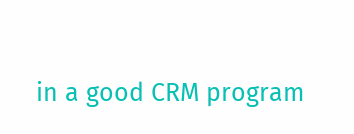in a good CRM program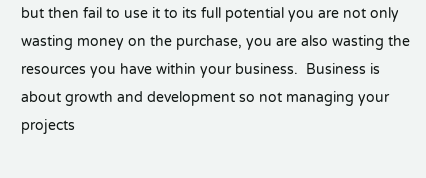but then fail to use it to its full potential you are not only wasting money on the purchase, you are also wasting the resources you have within your business.  Business is about growth and development so not managing your projects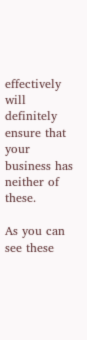effectively will definitely ensure that your business has neither of these.

As you can see these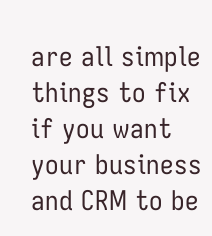are all simple things to fix if you want your business and CRM to be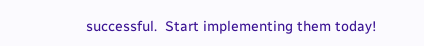successful.  Start implementing them today!